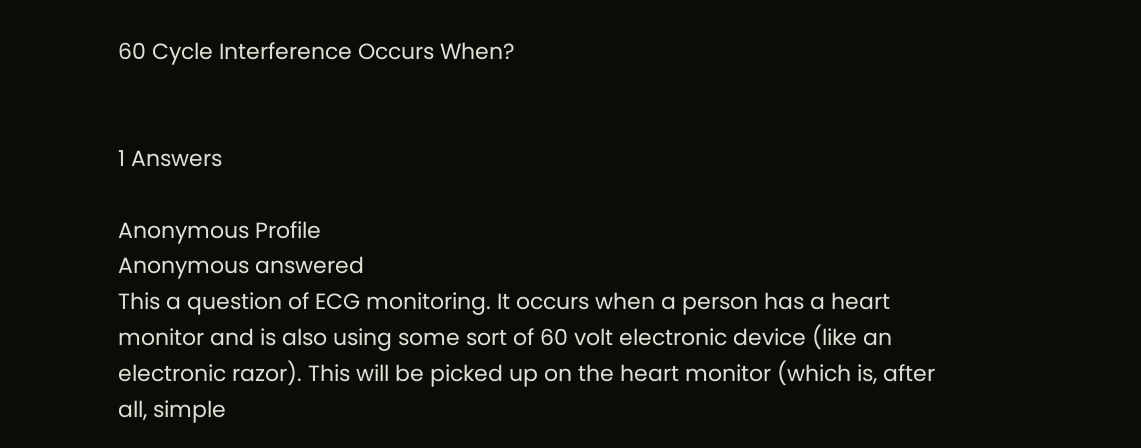60 Cycle Interference Occurs When?


1 Answers

Anonymous Profile
Anonymous answered
This a question of ECG monitoring. It occurs when a person has a heart monitor and is also using some sort of 60 volt electronic device (like an electronic razor). This will be picked up on the heart monitor (which is, after all, simple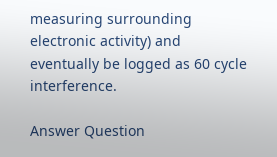measuring surrounding electronic activity) and eventually be logged as 60 cycle interference.

Answer Question